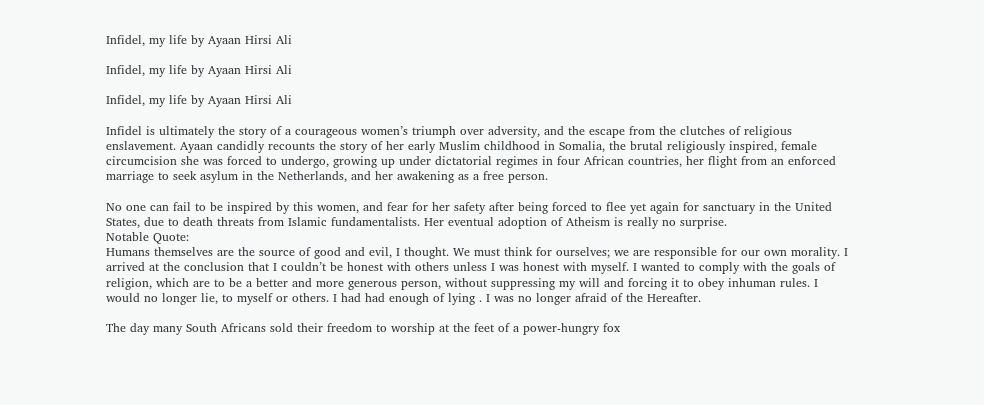Infidel, my life by Ayaan Hirsi Ali

Infidel, my life by Ayaan Hirsi Ali

Infidel, my life by Ayaan Hirsi Ali

Infidel is ultimately the story of a courageous women’s triumph over adversity, and the escape from the clutches of religious enslavement. Ayaan candidly recounts the story of her early Muslim childhood in Somalia, the brutal religiously inspired, female circumcision she was forced to undergo, growing up under dictatorial regimes in four African countries, her flight from an enforced marriage to seek asylum in the Netherlands, and her awakening as a free person.

No one can fail to be inspired by this women, and fear for her safety after being forced to flee yet again for sanctuary in the United States, due to death threats from Islamic fundamentalists. Her eventual adoption of Atheism is really no surprise.
Notable Quote:
Humans themselves are the source of good and evil, I thought. We must think for ourselves; we are responsible for our own morality. I arrived at the conclusion that I couldn’t be honest with others unless I was honest with myself. I wanted to comply with the goals of religion, which are to be a better and more generous person, without suppressing my will and forcing it to obey inhuman rules. I would no longer lie, to myself or others. I had had enough of lying . I was no longer afraid of the Hereafter.

The day many South Africans sold their freedom to worship at the feet of a power-hungry fox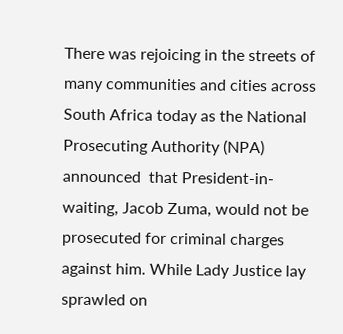There was rejoicing in the streets of many communities and cities across South Africa today as the National Prosecuting Authority (NPA) announced  that President-in-waiting, Jacob Zuma, would not be prosecuted for criminal charges against him. While Lady Justice lay sprawled on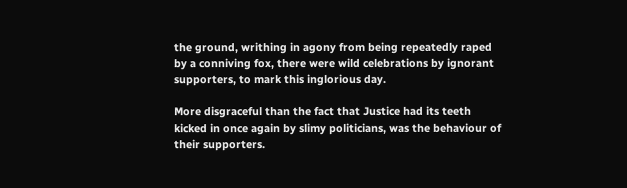the ground, writhing in agony from being repeatedly raped by a conniving fox, there were wild celebrations by ignorant supporters, to mark this inglorious day.

More disgraceful than the fact that Justice had its teeth kicked in once again by slimy politicians, was the behaviour of their supporters.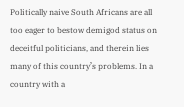Politically naive South Africans are all too eager to bestow demigod status on deceitful politicians, and therein lies many of this country’s problems. In a country with a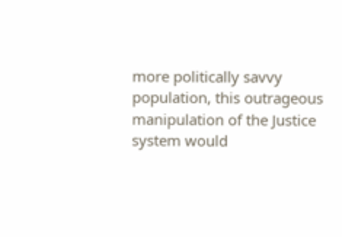more politically savvy population, this outrageous manipulation of the Justice system would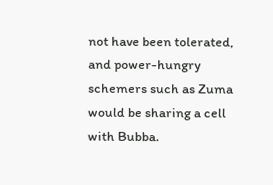not have been tolerated, and power-hungry schemers such as Zuma would be sharing a cell with Bubba.